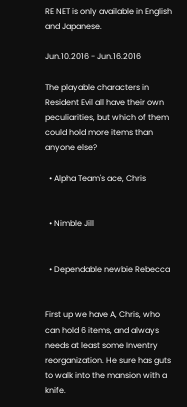RE NET is only available in English and Japanese.

Jun.10.2016 - Jun.16.2016

The playable characters in Resident Evil all have their own peculiarities, but which of them could hold more items than anyone else?

  • Alpha Team's ace, Chris


  • Nimble Jill


  • Dependable newbie Rebecca


First up we have A, Chris, who can hold 6 items, and always needs at least some Inventry reorganization. He sure has guts to walk into the mansion with a knife.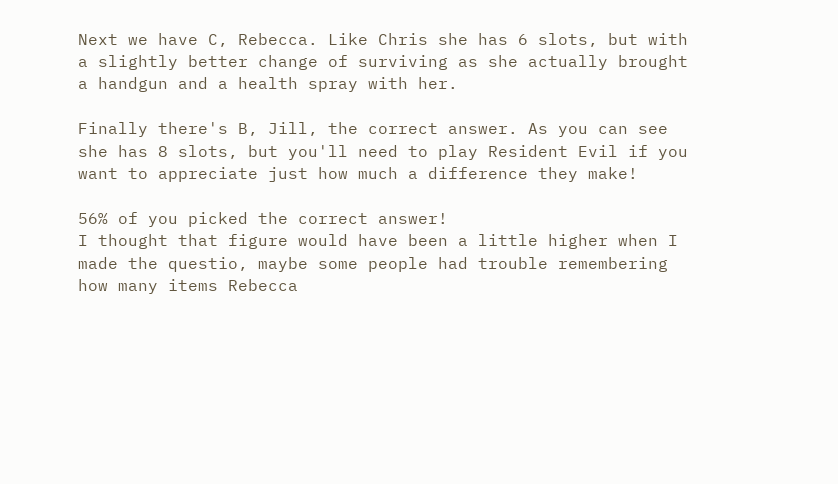Next we have C, Rebecca. Like Chris she has 6 slots, but with a slightly better change of surviving as she actually brought a handgun and a health spray with her.

Finally there's B, Jill, the correct answer. As you can see she has 8 slots, but you'll need to play Resident Evil if you want to appreciate just how much a difference they make!

56% of you picked the correct answer!
I thought that figure would have been a little higher when I made the questio, maybe some people had trouble remembering how many items Rebecca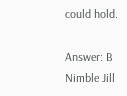could hold.

Answer: B
Nimble Jill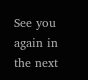See you again in the next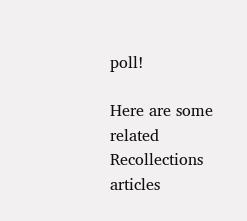poll!

Here are some related Recollections articles